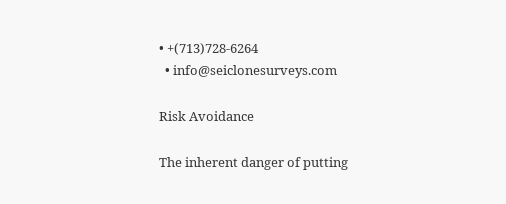• +(713)728-6264
  • info@seiclonesurveys.com

Risk Avoidance

The inherent danger of putting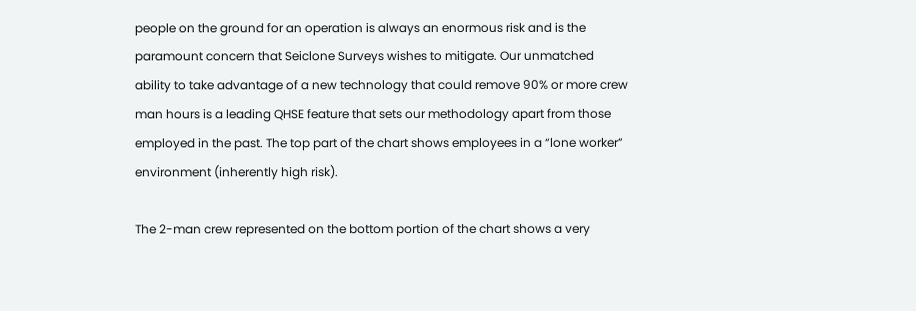people on the ground for an operation is always an enormous risk and is the paramount concern that Seiclone Surveys wishes to mitigate. Our unmatched ability to take advantage of a new technology that could remove 90% or more crew man hours is a leading QHSE feature that sets our methodology apart from those employed in the past. The top part of the chart shows employees in a “lone worker” environment (inherently high risk).

The 2-man crew represented on the bottom portion of the chart shows a very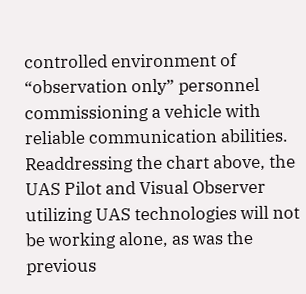controlled environment of “observation only” personnel commissioning a vehicle with reliable communication abilities. Readdressing the chart above, the UAS Pilot and Visual Observer utilizing UAS technologies will not be working alone, as was the previous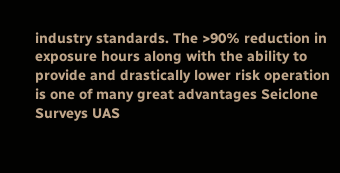industry standards. The >90% reduction in exposure hours along with the ability to provide and drastically lower risk operation is one of many great advantages Seiclone Surveys UAS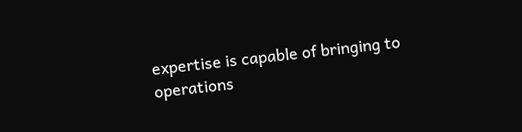expertise is capable of bringing to operations